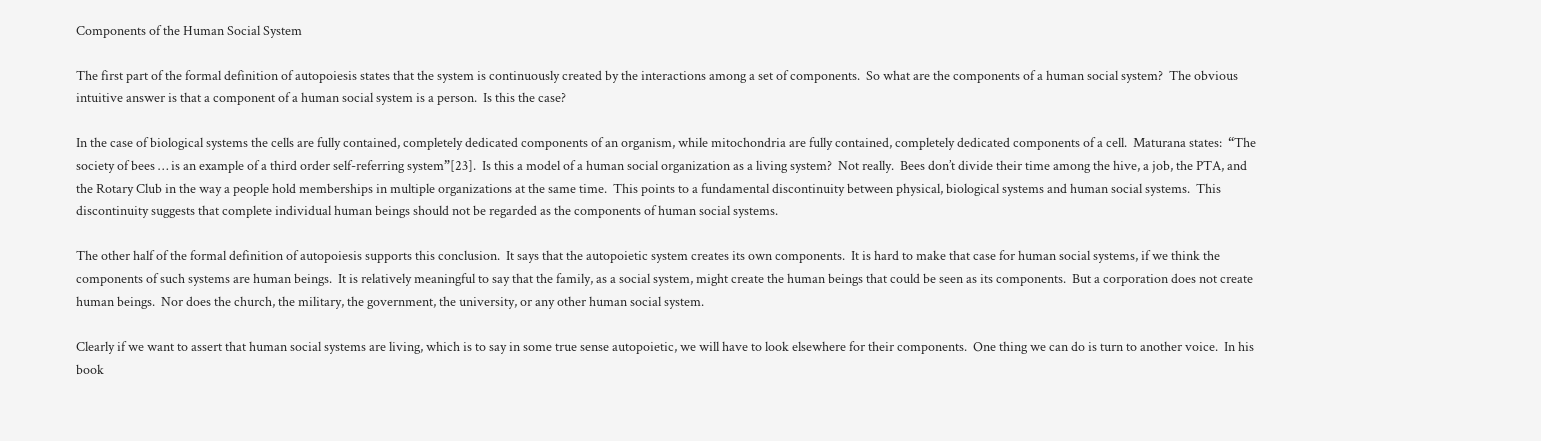Components of the Human Social System

The first part of the formal definition of autopoiesis states that the system is continuously created by the interactions among a set of components.  So what are the components of a human social system?  The obvious intuitive answer is that a component of a human social system is a person.  Is this the case?

In the case of biological systems the cells are fully contained, completely dedicated components of an organism, while mitochondria are fully contained, completely dedicated components of a cell.  Maturana states:  “The society of bees … is an example of a third order self-referring system”[23].  Is this a model of a human social organization as a living system?  Not really.  Bees don’t divide their time among the hive, a job, the PTA, and the Rotary Club in the way a people hold memberships in multiple organizations at the same time.  This points to a fundamental discontinuity between physical, biological systems and human social systems.  This discontinuity suggests that complete individual human beings should not be regarded as the components of human social systems.

The other half of the formal definition of autopoiesis supports this conclusion.  It says that the autopoietic system creates its own components.  It is hard to make that case for human social systems, if we think the components of such systems are human beings.  It is relatively meaningful to say that the family, as a social system, might create the human beings that could be seen as its components.  But a corporation does not create human beings.  Nor does the church, the military, the government, the university, or any other human social system.

Clearly if we want to assert that human social systems are living, which is to say in some true sense autopoietic, we will have to look elsewhere for their components.  One thing we can do is turn to another voice.  In his book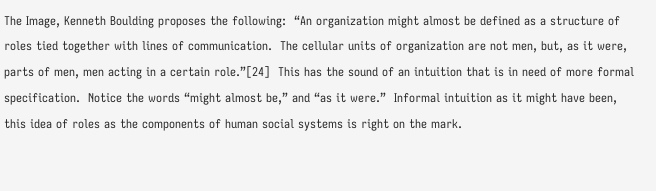The Image, Kenneth Boulding proposes the following:  “An organization might almost be defined as a structure of roles tied together with lines of communication.  The cellular units of organization are not men, but, as it were, parts of men, men acting in a certain role.”[24]  This has the sound of an intuition that is in need of more formal specification.  Notice the words “might almost be,” and “as it were.”  Informal intuition as it might have been, this idea of roles as the components of human social systems is right on the mark.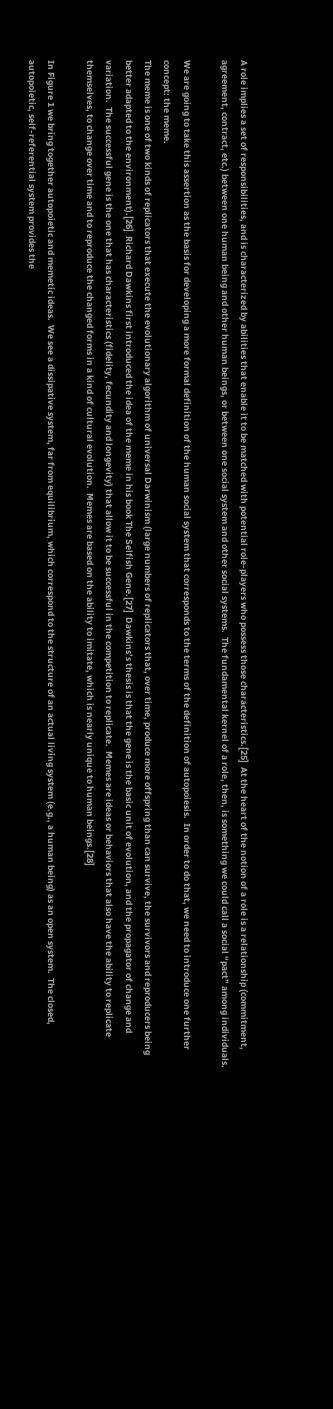A role implies a set of responsibilities, and is characterized by abilities that enable it to be matched with potential role-players who possess those characteristics.[25]  At the heart of the notion of a role is a relationship (commitment, agreement, contract, etc.) between one human being and other human beings, or between one social system and other social systems.  The fundamental kernel of a role, then, is something we could call a social “pact” among individuals.

We are going to take this assertion as the basis for developing a more formal definition of the human social system that corresponds to the terms of the definition of autopoiesis.  In order to do that, we need to introduce one further concept: the meme.
The meme is one of two kinds of replicators that execute the evolutionary algorithm of universal Darwinism (large numbers of replicators that, over time, produce more offspring than can survive, the survivors and reproducers being better adapted to the environment).[26]  Richard Dawkins first introduced the idea of the meme in his book The Selfish Gene.[27]  Dawkins’s thesis is that the gene is the basic unit of evolution, and the propagator of change and variation.  The successful gene is the one that has characteristics (fidelity, fecundity and longevity) that allow it to be successful in the competition to replicate.  Memes are ideas or behaviors that also have the ability to replicate themselves, to change over time and to reproduce the changed forms in a kind of cultural evolution.  Memes are based on the ability to imitate, which is nearly unique to human beings.[28]

In Figure 1 we bring together autopoietic and memetic ideas.  We see a dissipative system, far from equilibrium, which correspond to the structure of an actual living system (e.g., a human being) as an open system.  The closed, autopoietic, self-referential system provides the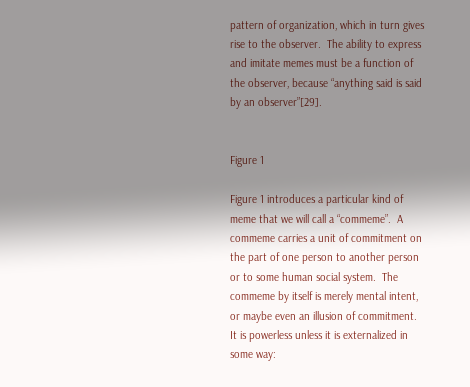pattern of organization, which in turn gives rise to the observer.  The ability to express and imitate memes must be a function of the observer, because “anything said is said by an observer”[29].


Figure 1

Figure 1 introduces a particular kind of meme that we will call a “commeme”.  A commeme carries a unit of commitment on the part of one person to another person or to some human social system.  The commeme by itself is merely mental intent, or maybe even an illusion of commitment.  It is powerless unless it is externalized in some way: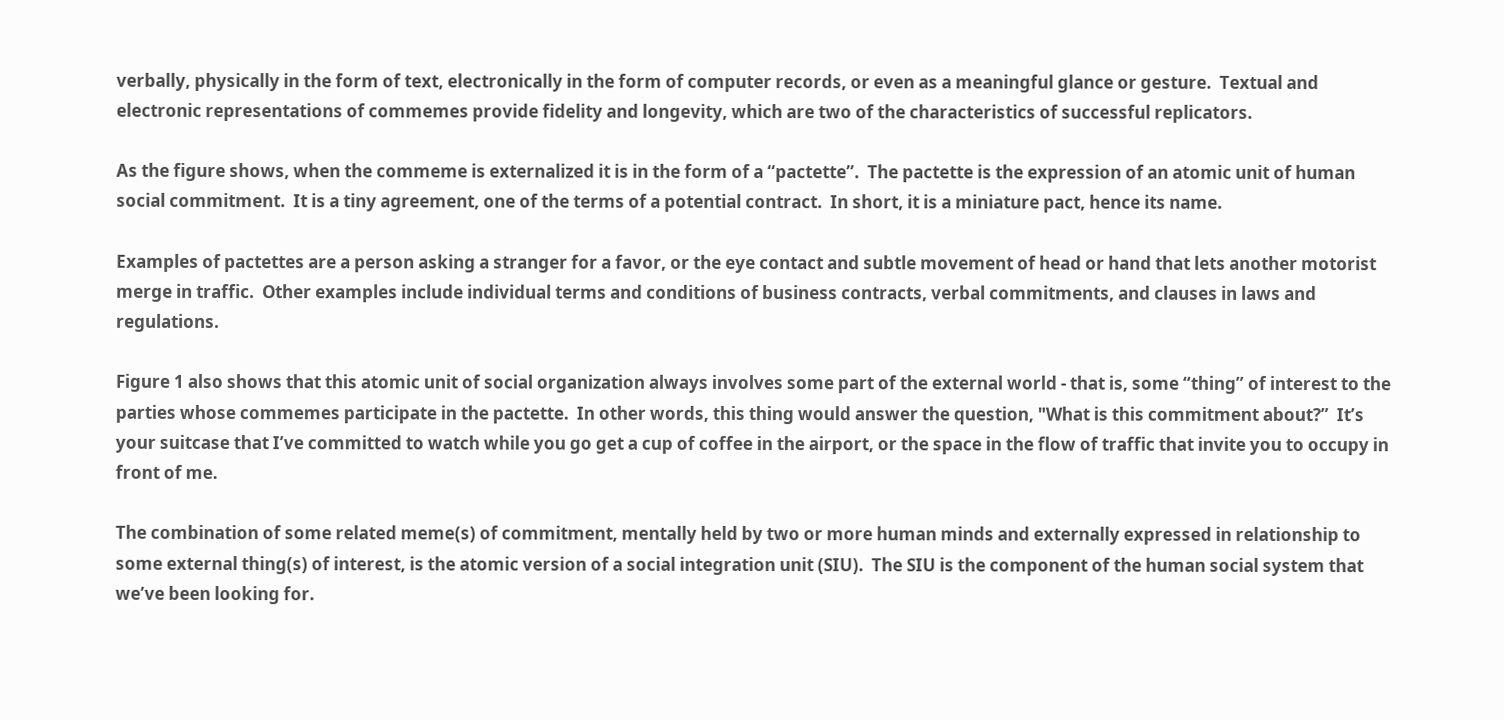verbally, physically in the form of text, electronically in the form of computer records, or even as a meaningful glance or gesture.  Textual and electronic representations of commemes provide fidelity and longevity, which are two of the characteristics of successful replicators.

As the figure shows, when the commeme is externalized it is in the form of a “pactette”.  The pactette is the expression of an atomic unit of human social commitment.  It is a tiny agreement, one of the terms of a potential contract.  In short, it is a miniature pact, hence its name.

Examples of pactettes are a person asking a stranger for a favor, or the eye contact and subtle movement of head or hand that lets another motorist merge in traffic.  Other examples include individual terms and conditions of business contracts, verbal commitments, and clauses in laws and regulations.

Figure 1 also shows that this atomic unit of social organization always involves some part of the external world - that is, some “thing” of interest to the parties whose commemes participate in the pactette.  In other words, this thing would answer the question, "What is this commitment about?”  It’s your suitcase that I’ve committed to watch while you go get a cup of coffee in the airport, or the space in the flow of traffic that invite you to occupy in front of me.

The combination of some related meme(s) of commitment, mentally held by two or more human minds and externally expressed in relationship to some external thing(s) of interest, is the atomic version of a social integration unit (SIU).  The SIU is the component of the human social system that we’ve been looking for.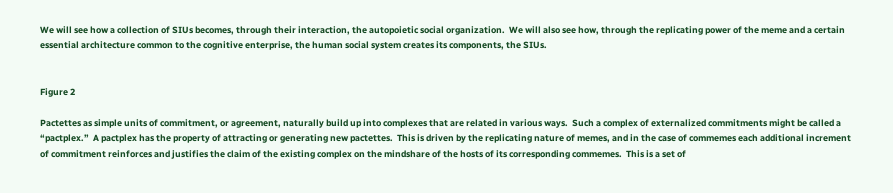We will see how a collection of SIUs becomes, through their interaction, the autopoietic social organization.  We will also see how, through the replicating power of the meme and a certain essential architecture common to the cognitive enterprise, the human social system creates its components, the SIUs.


Figure 2

Pactettes as simple units of commitment, or agreement, naturally build up into complexes that are related in various ways.  Such a complex of externalized commitments might be called a “pactplex.”  A pactplex has the property of attracting or generating new pactettes.  This is driven by the replicating nature of memes, and in the case of commemes each additional increment of commitment reinforces and justifies the claim of the existing complex on the mindshare of the hosts of its corresponding commemes.  This is a set of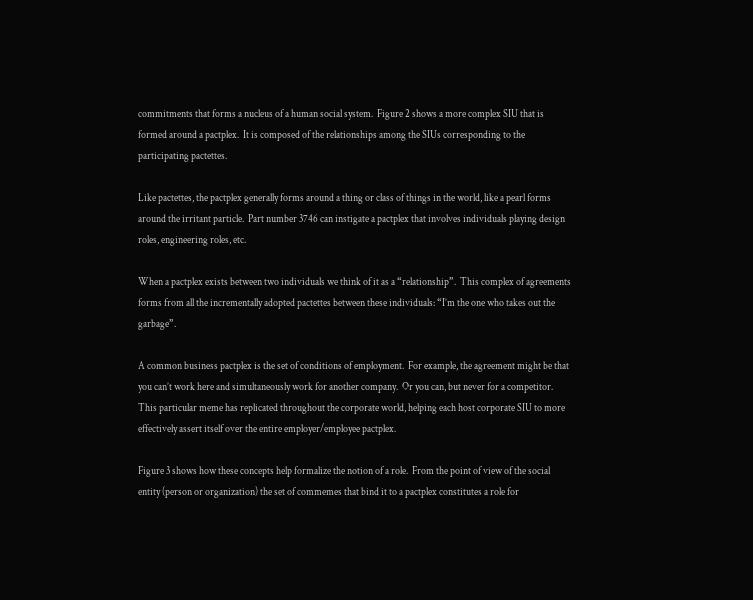commitments that forms a nucleus of a human social system.  Figure 2 shows a more complex SIU that is formed around a pactplex.  It is composed of the relationships among the SIUs corresponding to the participating pactettes.

Like pactettes, the pactplex generally forms around a thing or class of things in the world, like a pearl forms around the irritant particle.  Part number 3746 can instigate a pactplex that involves individuals playing design roles, engineering roles, etc.

When a pactplex exists between two individuals we think of it as a “relationship”.  This complex of agreements forms from all the incrementally adopted pactettes between these individuals: “I’m the one who takes out the garbage”.

A common business pactplex is the set of conditions of employment.  For example, the agreement might be that you can’t work here and simultaneously work for another company.  Or you can, but never for a competitor.  This particular meme has replicated throughout the corporate world, helping each host corporate SIU to more effectively assert itself over the entire employer/employee pactplex.

Figure 3 shows how these concepts help formalize the notion of a role.  From the point of view of the social entity (person or organization) the set of commemes that bind it to a pactplex constitutes a role for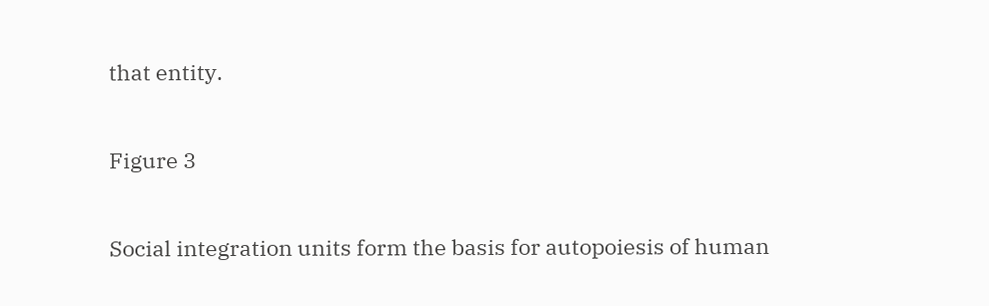that entity.

Figure 3

Social integration units form the basis for autopoiesis of human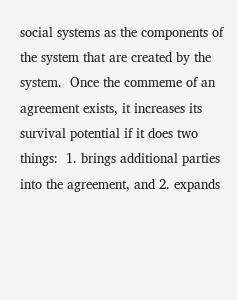social systems as the components of the system that are created by the system.  Once the commeme of an agreement exists, it increases its survival potential if it does two things:  1. brings additional parties into the agreement, and 2. expands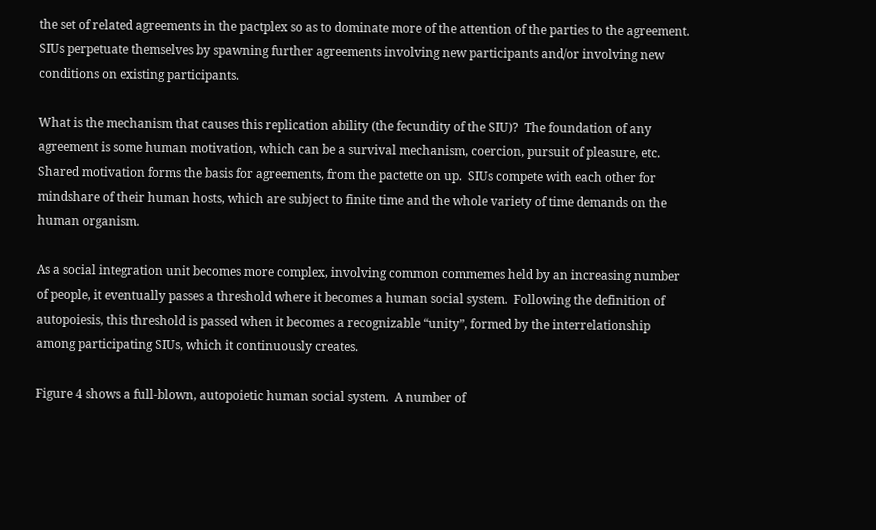the set of related agreements in the pactplex so as to dominate more of the attention of the parties to the agreement.  SIUs perpetuate themselves by spawning further agreements involving new participants and/or involving new conditions on existing participants.

What is the mechanism that causes this replication ability (the fecundity of the SIU)?  The foundation of any agreement is some human motivation, which can be a survival mechanism, coercion, pursuit of pleasure, etc.  Shared motivation forms the basis for agreements, from the pactette on up.  SIUs compete with each other for mindshare of their human hosts, which are subject to finite time and the whole variety of time demands on the human organism.

As a social integration unit becomes more complex, involving common commemes held by an increasing number of people, it eventually passes a threshold where it becomes a human social system.  Following the definition of autopoiesis, this threshold is passed when it becomes a recognizable “unity”, formed by the interrelationship among participating SIUs, which it continuously creates.

Figure 4 shows a full-blown, autopoietic human social system.  A number of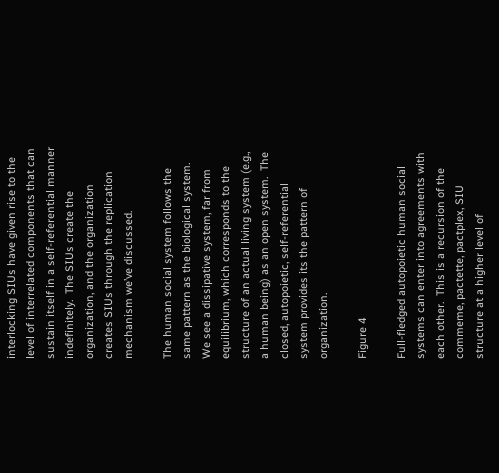interlocking SIUs have given rise to the level of interrelated components that can sustain itself in a self-referential manner indefinitely.  The SIUs create the organization, and the organization creates SIUs through the replication mechanism we’ve discussed.

The human social system follows the same pattern as the biological system. We see a dissipative system, far from equilibrium, which corresponds to the structure of an actual living system (e.g., a human being) as an open system.  The closed, autopoietic, self-referential system provides its the pattern of organization.

Figure 4

Full-fledged autopoietic human social systems can enter into agreements with each other.  This is a recursion of the commeme, pactette, pactplex, SIU structure at a higher level of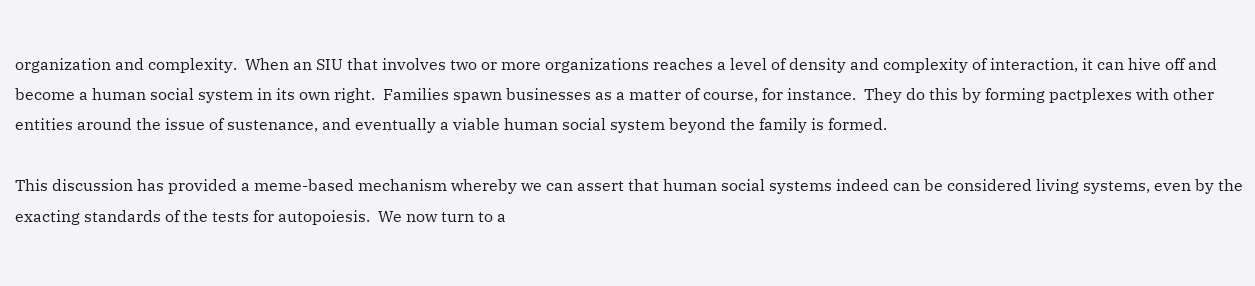organization and complexity.  When an SIU that involves two or more organizations reaches a level of density and complexity of interaction, it can hive off and become a human social system in its own right.  Families spawn businesses as a matter of course, for instance.  They do this by forming pactplexes with other entities around the issue of sustenance, and eventually a viable human social system beyond the family is formed.

This discussion has provided a meme-based mechanism whereby we can assert that human social systems indeed can be considered living systems, even by the exacting standards of the tests for autopoiesis.  We now turn to a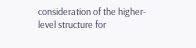consideration of the higher-level structure for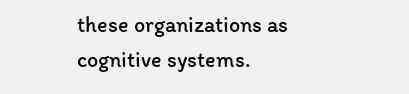these organizations as cognitive systems.